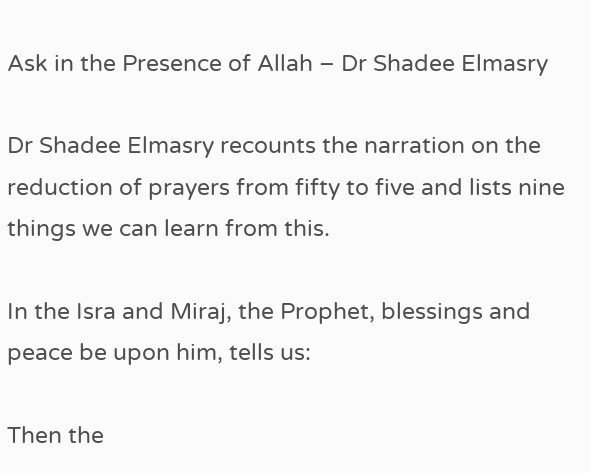Ask in the Presence of Allah – Dr Shadee Elmasry

Dr Shadee Elmasry recounts the narration on the reduction of prayers from fifty to five and lists nine things we can learn from this.

In the Isra and Miraj, the Prophet, blessings and peace be upon him, tells us:

Then the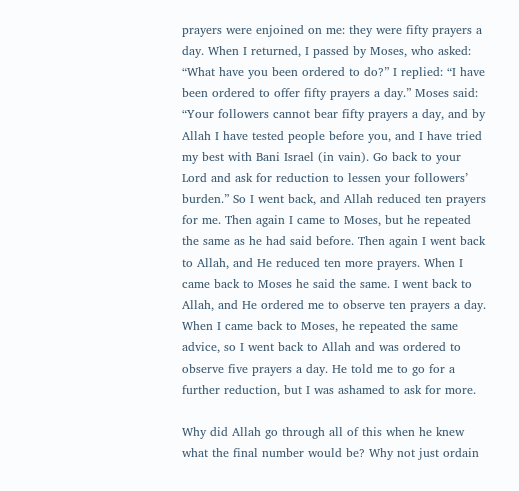prayers were enjoined on me: they were fifty prayers a day. When I returned, I passed by Moses, who asked: “What have you been ordered to do?” I replied: “I have been ordered to offer fifty prayers a day.” Moses said: “Your followers cannot bear fifty prayers a day, and by Allah I have tested people before you, and I have tried my best with Bani Israel (in vain). Go back to your Lord and ask for reduction to lessen your followers’ burden.” So I went back, and Allah reduced ten prayers for me. Then again I came to Moses, but he repeated the same as he had said before. Then again I went back to Allah, and He reduced ten more prayers. When I came back to Moses he said the same. I went back to Allah, and He ordered me to observe ten prayers a day. When I came back to Moses, he repeated the same advice, so I went back to Allah and was ordered to observe five prayers a day. He told me to go for a further reduction, but I was ashamed to ask for more.

Why did Allah go through all of this when he knew what the final number would be? Why not just ordain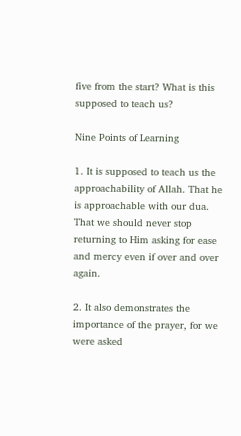five from the start? What is this supposed to teach us?

Nine Points of Learning

1. It is supposed to teach us the approachability of Allah. That he is approachable with our dua. That we should never stop returning to Him asking for ease and mercy even if over and over again.

2. It also demonstrates the importance of the prayer, for we were asked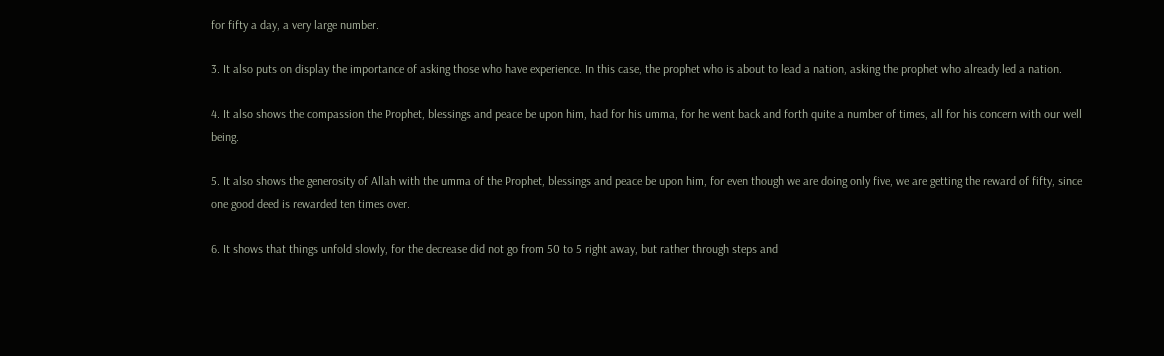for fifty a day, a very large number.

3. It also puts on display the importance of asking those who have experience. In this case, the prophet who is about to lead a nation, asking the prophet who already led a nation.

4. It also shows the compassion the Prophet, blessings and peace be upon him, had for his umma, for he went back and forth quite a number of times, all for his concern with our well being.

5. It also shows the generosity of Allah with the umma of the Prophet, blessings and peace be upon him, for even though we are doing only five, we are getting the reward of fifty, since one good deed is rewarded ten times over.

6. It shows that things unfold slowly, for the decrease did not go from 50 to 5 right away, but rather through steps and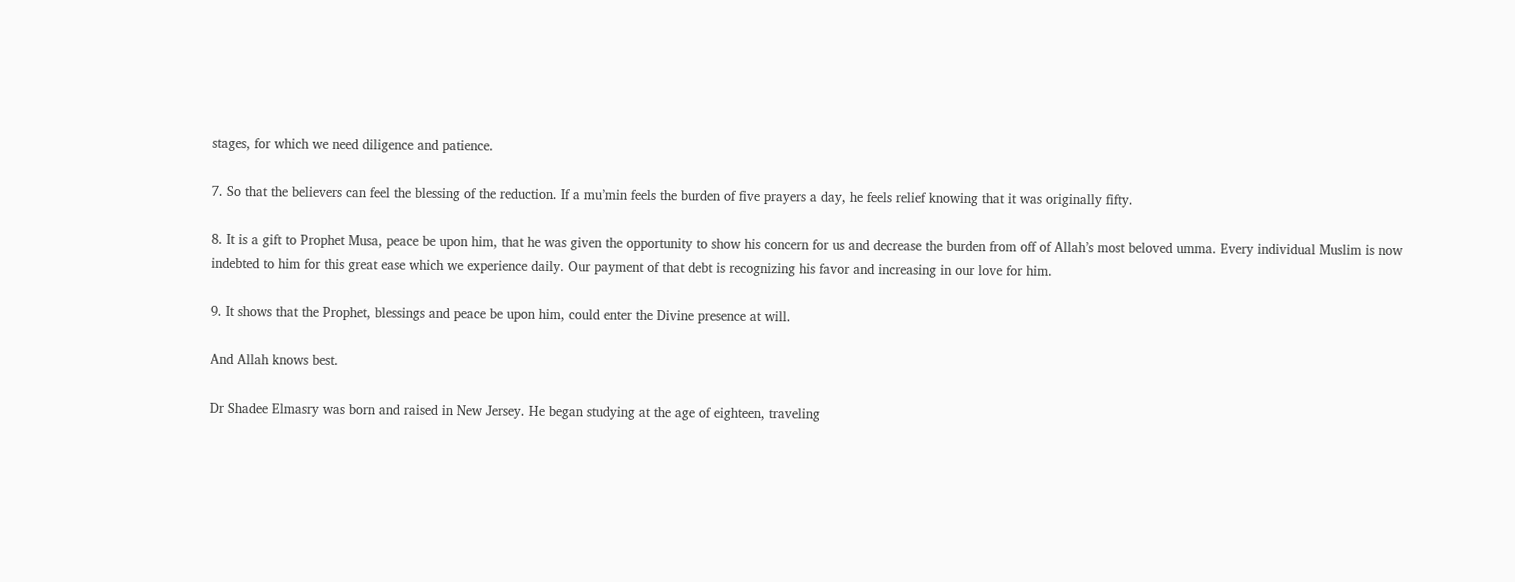stages, for which we need diligence and patience.

7. So that the believers can feel the blessing of the reduction. If a mu’min feels the burden of five prayers a day, he feels relief knowing that it was originally fifty.

8. It is a gift to Prophet Musa, peace be upon him, that he was given the opportunity to show his concern for us and decrease the burden from off of Allah’s most beloved umma. Every individual Muslim is now indebted to him for this great ease which we experience daily. Our payment of that debt is recognizing his favor and increasing in our love for him.

9. It shows that the Prophet, blessings and peace be upon him, could enter the Divine presence at will.

And Allah knows best.

Dr Shadee Elmasry was born and raised in New Jersey. He began studying at the age of eighteen, traveling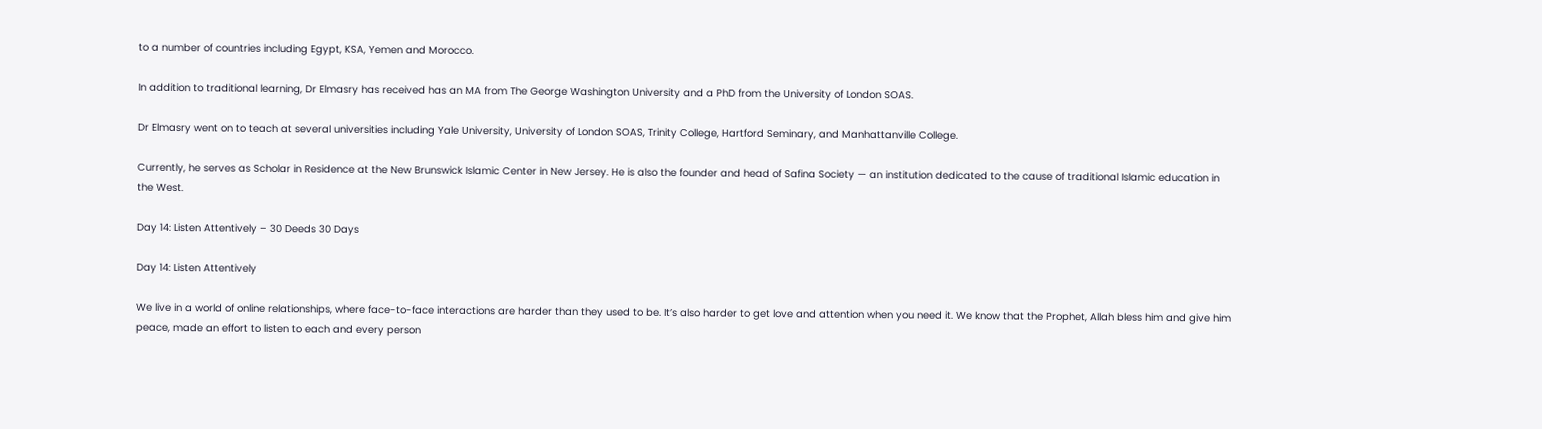to a number of countries including Egypt, KSA, Yemen and Morocco.

In addition to traditional learning, Dr Elmasry has received has an MA from The George Washington University and a PhD from the University of London SOAS.

Dr Elmasry went on to teach at several universities including Yale University, University of London SOAS, Trinity College, Hartford Seminary, and Manhattanville College.

Currently, he serves as Scholar in Residence at the New Brunswick Islamic Center in New Jersey. He is also the founder and head of Safina Society — an institution dedicated to the cause of traditional Islamic education in the West.

Day 14: Listen Attentively – 30 Deeds 30 Days

Day 14: Listen Attentively

We live in a world of online relationships, where face-to-face interactions are harder than they used to be. It’s also harder to get love and attention when you need it. We know that the Prophet, Allah bless him and give him peace, made an effort to listen to each and every person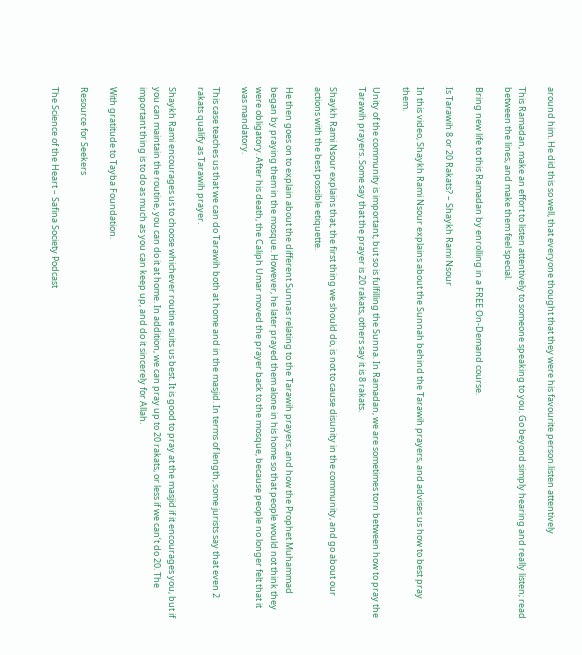around him. He did this so well, that everyone thought that they were his favourite person.listen attentively

This Ramadan, make an effort to listen attentively to someone speaking to you. Go beyond simply hearing and really listen; read between the lines, and make them feel special.

Bring new life to this Ramadan by enrolling in a FREE On-Demand course.

Is Tarawih 8 or 20 Rakats? – Shaykh Rami Nsour

In this video, Shaykh Rami Nsour explains about the Sunnah behind the Tarawih prayers, and advises us how to best pray them.

Unity of the community is important, but so is fulfilling the Sunna. In Ramadan, we are sometimes torn between how to pray the Tarawih prayers. Some say that the prayer is 20 rakats, others say it is 8 rakats.

Shaykh Rami Nsour explains that, the first thing we should do, is not to cause disunity in the community, and go about our actions with the best possible etiquette.

He then goes on to explain about the different Sunnas relating to the Tarawih prayers, and how the Prophet Muhammad began by praying them in the mosque. However, he later prayed them alone in his home so that people would not think they were obligatory. After his death, the Caliph Umar moved the prayer back to the mosque, because people no longer felt that it was mandatory.

This case teaches us that we can do Tarawih both at home and in the masjid. In terms of length, some jurists say that even 2 rakats qualify as Tarawih prayer.

Shaykh Rami encourages us to choose whichever routine suits us best. It is good to pray at the masjid if it encourages you, but if you can maintain the routine, you can do it at home. In addition, we can pray up to 20 rakats, or less if we can’t do 20. The important thing is to do as much as you can keep up, and do it sincerely for Allah.

With gratitude to Tayba Foundation.

Resource for Seekers

The Science of the Heart – Safina Society Podcast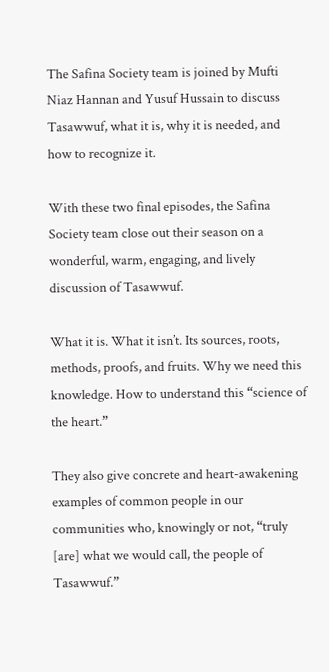The Safina Society team is joined by Mufti Niaz Hannan and Yusuf Hussain to discuss Tasawwuf, what it is, why it is needed, and how to recognize it.

With these two final episodes, the Safina Society team close out their season on a wonderful, warm, engaging, and lively discussion of Tasawwuf.

What it is. What it isn’t. Its sources, roots, methods, proofs, and fruits. Why we need this knowledge. How to understand this “science of the heart.”

They also give concrete and heart-awakening examples of common people in our communities who, knowingly or not, “truly [are] what we would call, the people of Tasawwuf.”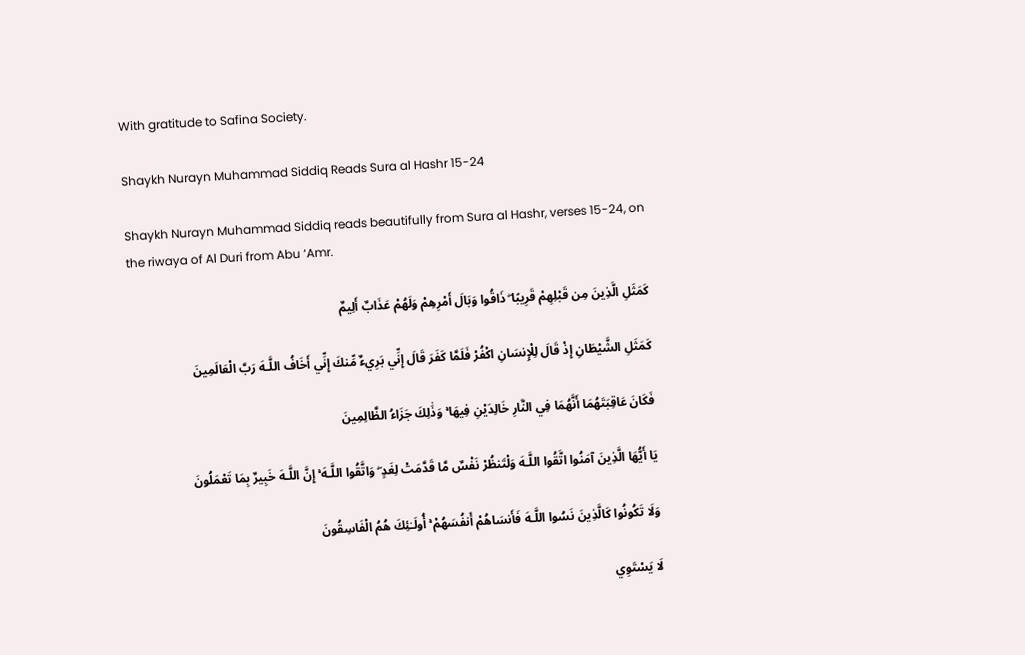With gratitude to Safina Society.

Shaykh Nurayn Muhammad Siddiq Reads Sura al Hashr 15-24

Shaykh Nurayn Muhammad Siddiq reads beautifully from Sura al Hashr, verses 15-24, on the riwaya of Al Duri from Abu ‘Amr.

كَمَثَلِ الَّذِينَ مِن قَبْلِهِمْ قَرِيبًا ۖ ذَاقُوا وَبَالَ أَمْرِهِمْ وَلَهُمْ عَذَابٌ أَلِيمٌ

كَمَثَلِ الشَّيْطَانِ إِذْ قَالَ لِلْإِنسَانِ اكْفُرْ فَلَمَّا كَفَرَ قَالَ إِنِّي بَرِيءٌ مِّنكَ إِنِّي أَخَافُ اللَّـهَ رَبَّ الْعَالَمِينَ

فَكَانَ عَاقِبَتَهُمَا أَنَّهُمَا فِي النَّارِ خَالِدَيْنِ فِيهَا ۚ وَذَٰلِكَ جَزَاءُ الظَّالِمِينَ

يَا أَيُّهَا الَّذِينَ آمَنُوا اتَّقُوا اللَّـهَ وَلْتَنظُرْ نَفْسٌ مَّا قَدَّمَتْ لِغَدٍ ۖ وَاتَّقُوا اللَّـهَ ۚ إِنَّ اللَّـهَ خَبِيرٌ بِمَا تَعْمَلُونَ

وَلَا تَكُونُوا كَالَّذِينَ نَسُوا اللَّـهَ فَأَنسَاهُمْ أَنفُسَهُمْ ۚ أُولَـٰئِكَ هُمُ الْفَاسِقُونَ

لَا يَسْتَوِي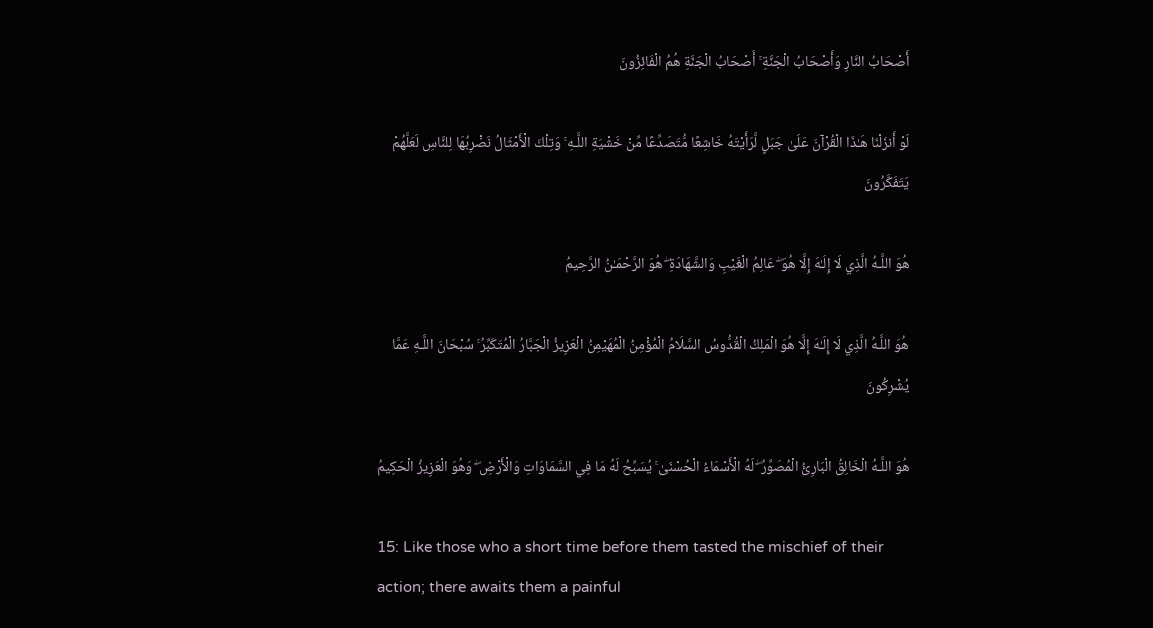أَصْحَابُ النَّارِ وَأَصْحَابُ الْجَنَّةِ ۚ أَصْحَابُ الْجَنَّةِ هُمُ الْفَائِزُونَ

لَوْ أَنزَلْنَا هَـٰذَا الْقُرْآنَ عَلَىٰ جَبَلٍ لَّرَأَيْتَهُ خَاشِعًا مُّتَصَدِّعًا مِّنْ خَشْيَةِ اللَّـهِ ۚ وَتِلْكَ الْأَمْثَالُ نَضْرِبُهَا لِلنَّاسِ لَعَلَّهُمْ يَتَفَكَّرُونَ

هُوَ اللَّـهُ الَّذِي لَا إِلَـٰهَ إِلَّا هُوَ ۖ عَالِمُ الْغَيْبِ وَالشَّهَادَةِ ۖ هُوَ الرَّحْمَـٰنُ الرَّحِيمُ

هُوَ اللَّـهُ الَّذِي لَا إِلَـٰهَ إِلَّا هُوَ الْمَلِكُ الْقُدُّوسُ السَّلَامُ الْمُؤْمِنُ الْمُهَيْمِنُ الْعَزِيزُ الْجَبَّارُ الْمُتَكَبِّرُ ۚ سُبْحَانَ اللَّـهِ عَمَّا يُشْرِكُونَ

هُوَ اللَّـهُ الْخَالِقُ الْبَارِئُ الْمُصَوِّرُ ۖ لَهُ الْأَسْمَاءُ الْحُسْنَىٰ ۚ يُسَبِّحُ لَهُ مَا فِي السَّمَاوَاتِ وَالْأَرْضِ ۖ وَهُوَ الْعَزِيزُ الْحَكِيمُ

15: Like those who a short time before them tasted the mischief of their action; there awaits them a painful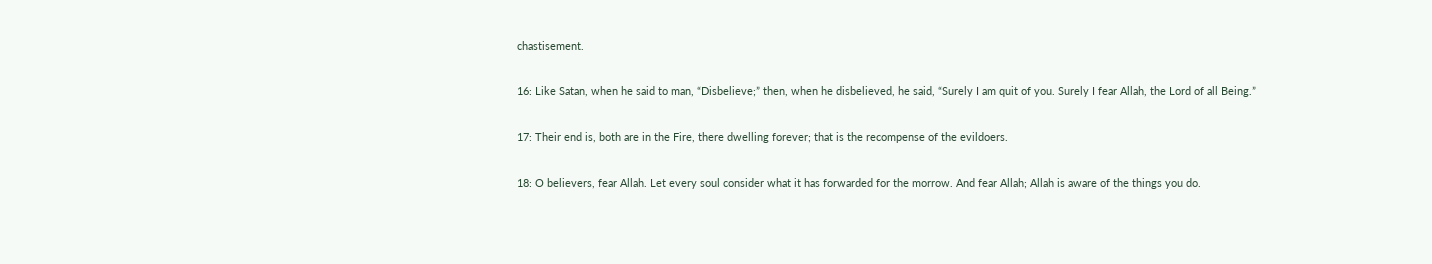chastisement.

16: Like Satan, when he said to man, “Disbelieve;” then, when he disbelieved, he said, “Surely I am quit of you. Surely I fear Allah, the Lord of all Being.”

17: Their end is, both are in the Fire, there dwelling forever; that is the recompense of the evildoers.

18: O believers, fear Allah. Let every soul consider what it has forwarded for the morrow. And fear Allah; Allah is aware of the things you do.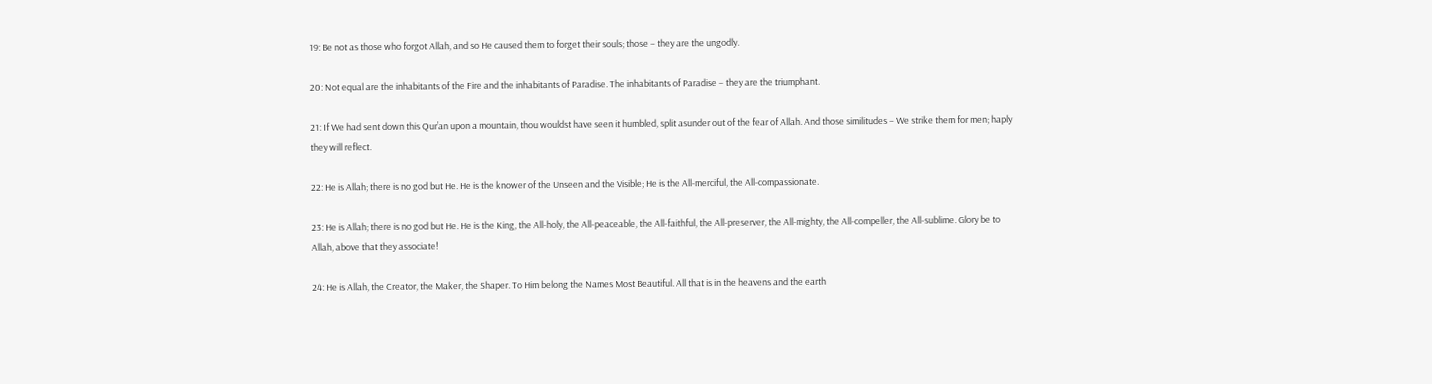19: Be not as those who forgot Allah, and so He caused them to forget their souls; those – they are the ungodly.

20: Not equal are the inhabitants of the Fire and the inhabitants of Paradise. The inhabitants of Paradise – they are the triumphant.

21: If We had sent down this Qur’an upon a mountain, thou wouldst have seen it humbled, split asunder out of the fear of Allah. And those similitudes – We strike them for men; haply they will reflect.

22: He is Allah; there is no god but He. He is the knower of the Unseen and the Visible; He is the All-merciful, the All-compassionate.

23: He is Allah; there is no god but He. He is the King, the All-holy, the All-peaceable, the All-faithful, the All-preserver, the All-mighty, the All-compeller, the All-sublime. Glory be to Allah, above that they associate!

24: He is Allah, the Creator, the Maker, the Shaper. To Him belong the Names Most Beautiful. All that is in the heavens and the earth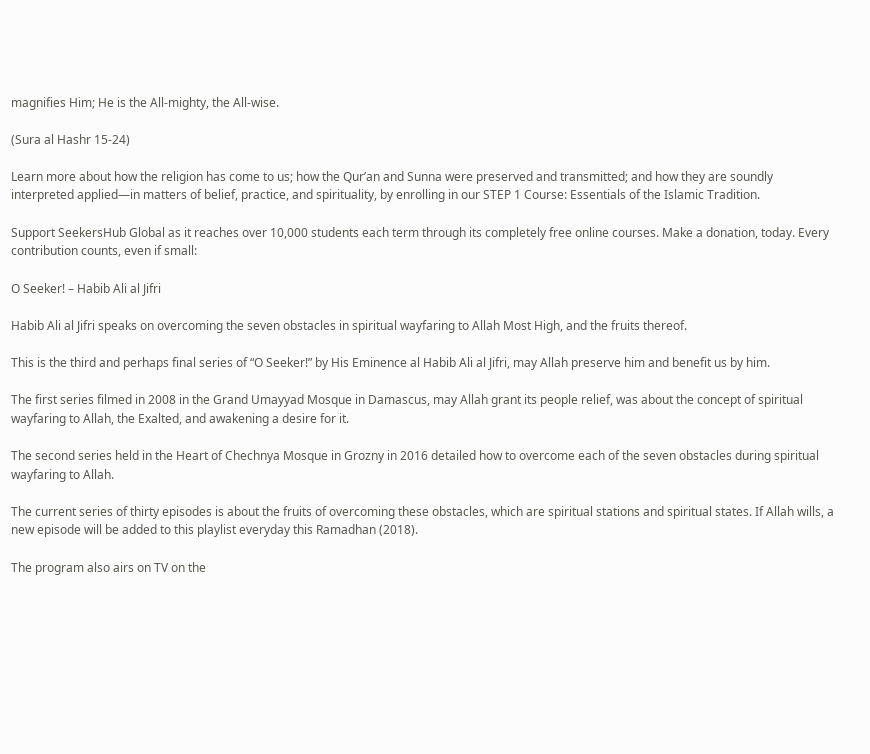magnifies Him; He is the All-mighty, the All-wise.

(Sura al Hashr 15-24)

Learn more about how the religion has come to us; how the Qur’an and Sunna were preserved and transmitted; and how they are soundly interpreted applied—in matters of belief, practice, and spirituality, by enrolling in our STEP 1 Course: Essentials of the Islamic Tradition.

Support SeekersHub Global as it reaches over 10,000 students each term through its completely free online courses. Make a donation, today. Every contribution counts, even if small:

O Seeker! – Habib Ali al Jifri

Habib Ali al Jifri speaks on overcoming the seven obstacles in spiritual wayfaring to Allah Most High, and the fruits thereof.

This is the third and perhaps final series of “O Seeker!” by His Eminence al Habib Ali al Jifri, may Allah preserve him and benefit us by him.

The first series filmed in 2008 in the Grand Umayyad Mosque in Damascus, may Allah grant its people relief, was about the concept of spiritual wayfaring to Allah, the Exalted, and awakening a desire for it.

The second series held in the Heart of Chechnya Mosque in Grozny in 2016 detailed how to overcome each of the seven obstacles during spiritual wayfaring to Allah.

The current series of thirty episodes is about the fruits of overcoming these obstacles, which are spiritual stations and spiritual states. If Allah wills, a new episode will be added to this playlist everyday this Ramadhan (2018).

The program also airs on TV on the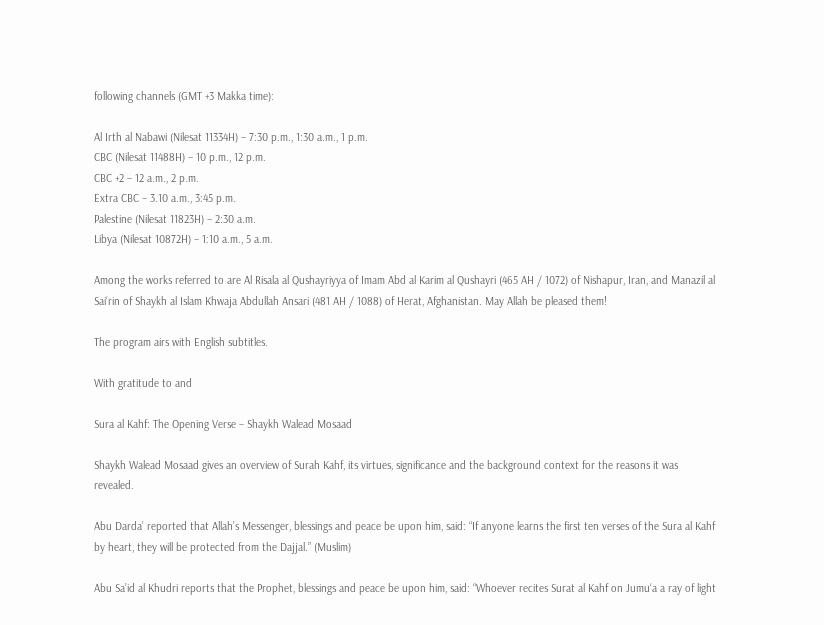following channels (GMT +3 Makka time):

Al Irth al Nabawi (Nilesat 11334H) – 7:30 p.m., 1:30 a.m., 1 p.m.
CBC (Nilesat 11488H) – 10 p.m., 12 p.m.
CBC +2 – 12 a.m., 2 p.m.
Extra CBC – 3.10 a.m., 3:45 p.m.
Palestine (Nilesat 11823H) – 2:30 a.m.
Libya (Nilesat 10872H) – 1:10 a.m., 5 a.m.

Among the works referred to are Al Risala al Qushayriyya of Imam Abd al Karim al Qushayri (465 AH / 1072) of Nishapur, Iran, and Manazil al Sai‘rin of Shaykh al Islam Khwaja Abdullah Ansari (481 AH / 1088) of Herat, Afghanistan. May Allah be pleased them!

The program airs with English subtitles.

With gratitude to and

Sura al Kahf: The Opening Verse – Shaykh Walead Mosaad

Shaykh Walead Mosaad gives an overview of Surah Kahf, its virtues, significance and the background context for the reasons it was revealed.

Abu Darda’ reported that Allah’s Messenger, blessings and peace be upon him, said: “If anyone learns the first ten verses of the Sura al Kahf by heart, they will be protected from the Dajjal.” (Muslim)

Abu Sa’id al Khudri reports that the Prophet, blessings and peace be upon him, said: “Whoever recites Surat al Kahf on Jumu‘a a ray of light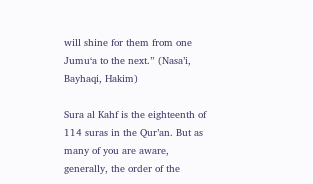will shine for them from one Jumu‘a to the next.” (Nasa’i, Bayhaqi, Hakim)

Sura al Kahf is the eighteenth of 114 suras in the Qur’an. But as many of you are aware, generally, the order of the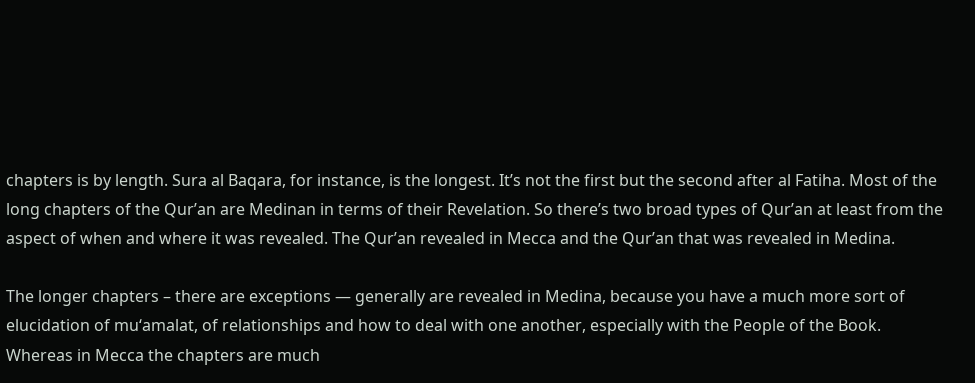chapters is by length. Sura al Baqara, for instance, is the longest. It’s not the first but the second after al Fatiha. Most of the long chapters of the Qur’an are Medinan in terms of their Revelation. So there’s two broad types of Qur’an at least from the aspect of when and where it was revealed. The Qur’an revealed in Mecca and the Qur’an that was revealed in Medina.

The longer chapters – there are exceptions — generally are revealed in Medina, because you have a much more sort of elucidation of mu‘amalat, of relationships and how to deal with one another, especially with the People of the Book. Whereas in Mecca the chapters are much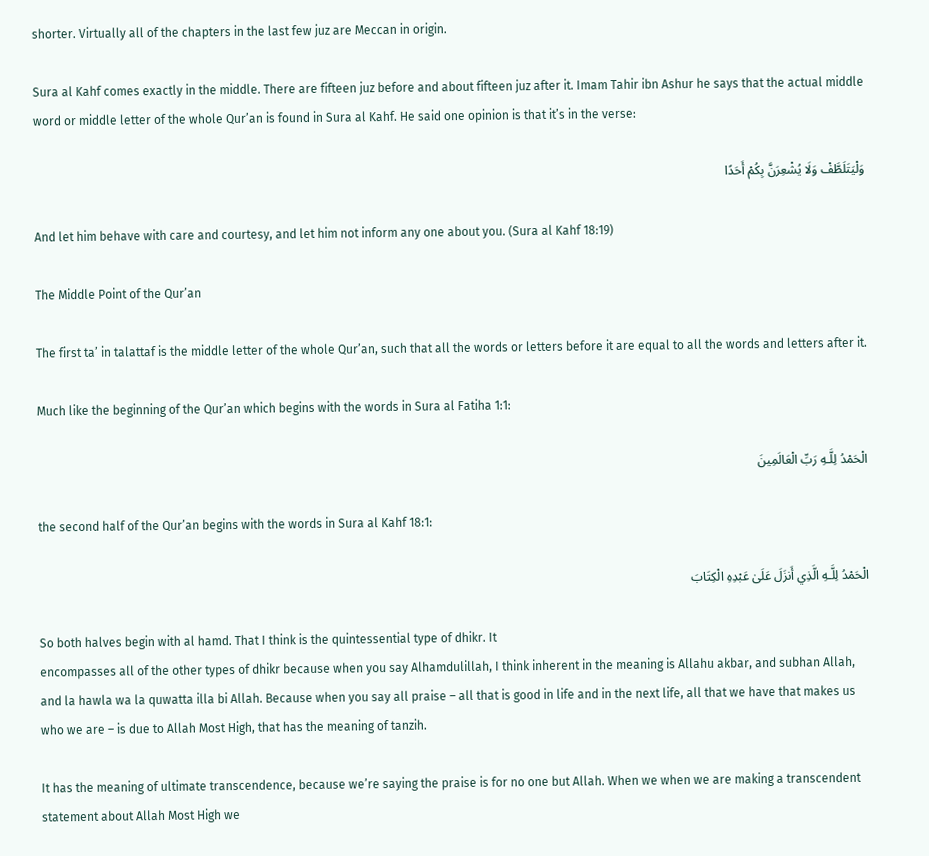shorter. Virtually all of the chapters in the last few juz are Meccan in origin.

Sura al Kahf comes exactly in the middle. There are fifteen juz before and about fifteen juz after it. Imam Tahir ibn Ashur he says that the actual middle word or middle letter of the whole Qur’an is found in Sura al Kahf. He said one opinion is that it’s in the verse:

وَلْيَتَلَطَّفْ وَلَا يُشْعِرَنَّ بِكُمْ أَحَدًا

And let him behave with care and courtesy, and let him not inform any one about you. (Sura al Kahf 18:19)

The Middle Point of the Qur’an

The first ta’ in talattaf is the middle letter of the whole Qur’an, such that all the words or letters before it are equal to all the words and letters after it.

Much like the beginning of the Qur’an which begins with the words in Sura al Fatiha 1:1:

الْحَمْدُ لِلَّـهِ رَبِّ الْعَالَمِينَ

the second half of the Qur’an begins with the words in Sura al Kahf 18:1:

الْحَمْدُ لِلَّـهِ الَّذِي أَنزَلَ عَلَىٰ عَبْدِهِ الْكِتَابَ

So both halves begin with al hamd. That I think is the quintessential type of dhikr. It
encompasses all of the other types of dhikr because when you say Alhamdulillah, I think inherent in the meaning is Allahu akbar, and subhan Allah, and la hawla wa la quwatta illa bi Allah. Because when you say all praise – all that is good in life and in the next life, all that we have that makes us who we are – is due to Allah Most High, that has the meaning of tanzih.

It has the meaning of ultimate transcendence, because we’re saying the praise is for no one but Allah. When we when we are making a transcendent statement about Allah Most High we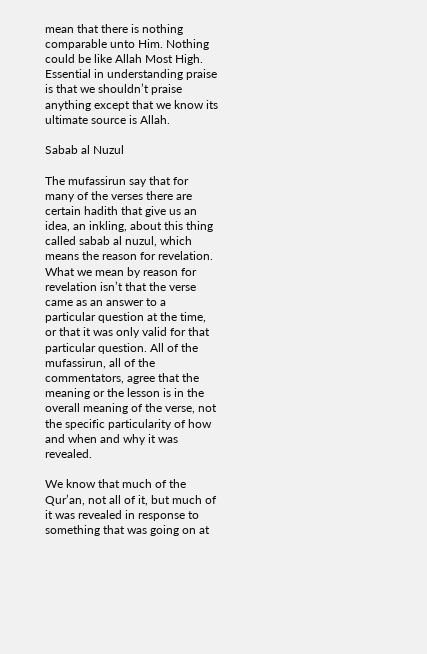mean that there is nothing comparable unto Him. Nothing could be like Allah Most High. Essential in understanding praise is that we shouldn’t praise anything except that we know its ultimate source is Allah.

Sabab al Nuzul

The mufassirun say that for many of the verses there are certain hadith that give us an idea, an inkling, about this thing called sabab al nuzul, which means the reason for revelation. What we mean by reason for revelation isn’t that the verse came as an answer to a particular question at the time, or that it was only valid for that particular question. All of the mufassirun, all of the commentators, agree that the meaning or the lesson is in the overall meaning of the verse, not the specific particularity of how and when and why it was revealed.

We know that much of the Qur’an, not all of it, but much of it was revealed in response to something that was going on at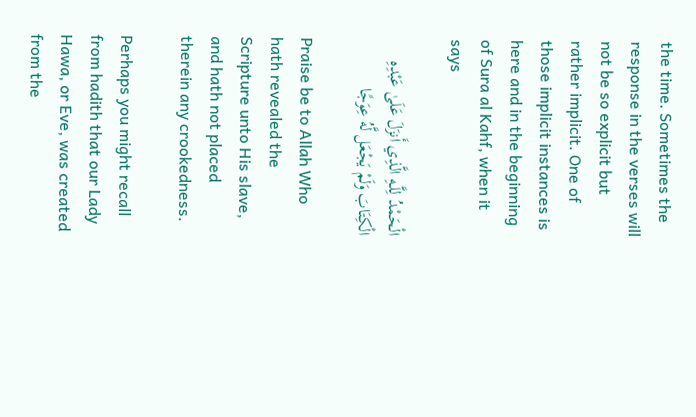the time. Sometimes the response in the verses will not be so explicit but rather implicit. One of those implicit instances is here and in the beginning of Sura al Kahf, when it says

الْحَمْدُ لِلَّـهِ الَّذِي أَنزَلَ عَلَىٰ عَبْدِهِ الْكِتَابَ وَلَمْ يَجْعَل لَّهُ عِوَجًا

Praise be to Allah Who hath revealed the Scripture unto His slave, and hath not placed therein any crookedness.

Perhaps you might recall from hadith that our Lady Hawa, or Eve, was created from the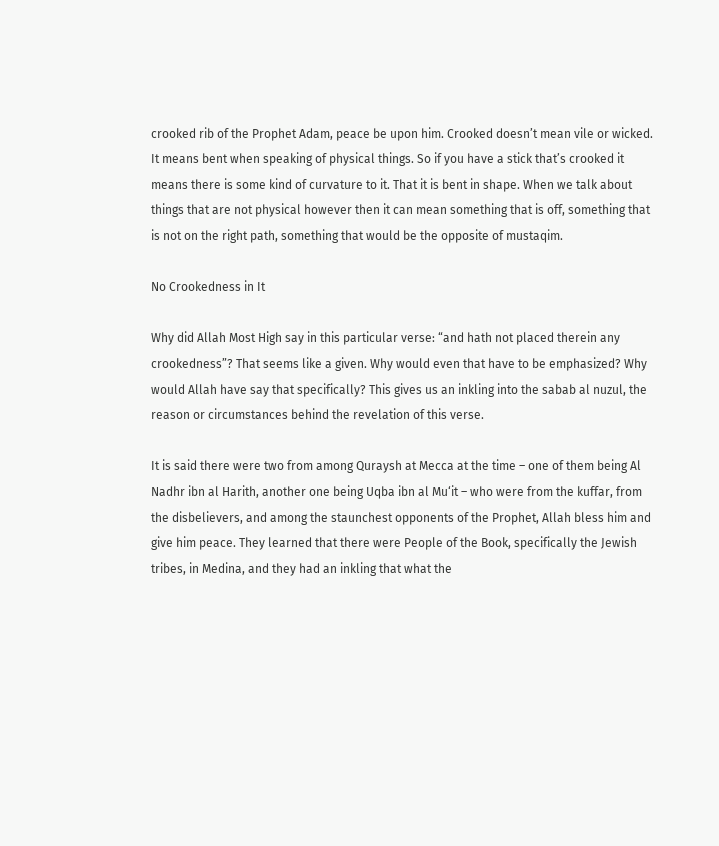crooked rib of the Prophet Adam, peace be upon him. Crooked doesn’t mean vile or wicked. It means bent when speaking of physical things. So if you have a stick that’s crooked it means there is some kind of curvature to it. That it is bent in shape. When we talk about things that are not physical however then it can mean something that is off, something that is not on the right path, something that would be the opposite of mustaqim.

No Crookedness in It

Why did Allah Most High say in this particular verse: “and hath not placed therein any crookedness”? That seems like a given. Why would even that have to be emphasized? Why would Allah have say that specifically? This gives us an inkling into the sabab al nuzul, the reason or circumstances behind the revelation of this verse.

It is said there were two from among Quraysh at Mecca at the time – one of them being Al Nadhr ibn al Harith, another one being Uqba ibn al Mu‘it – who were from the kuffar, from the disbelievers, and among the staunchest opponents of the Prophet, Allah bless him and give him peace. They learned that there were People of the Book, specifically the Jewish tribes, in Medina, and they had an inkling that what the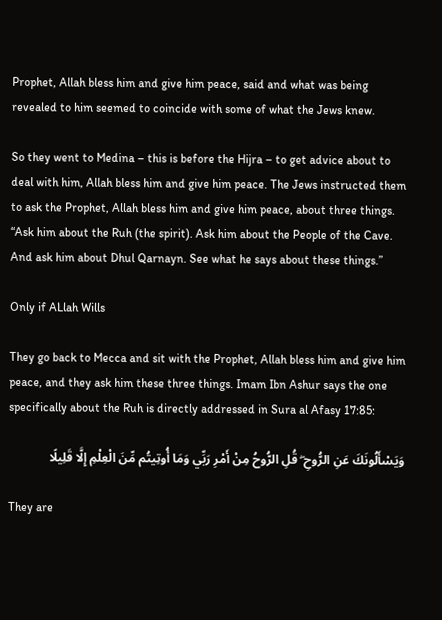Prophet, Allah bless him and give him peace, said and what was being revealed to him seemed to coincide with some of what the Jews knew.

So they went to Medina – this is before the Hijra – to get advice about to deal with him, Allah bless him and give him peace. The Jews instructed them to ask the Prophet, Allah bless him and give him peace, about three things. “Ask him about the Ruh (the spirit). Ask him about the People of the Cave. And ask him about Dhul Qarnayn. See what he says about these things.”

Only if ALlah Wills

They go back to Mecca and sit with the Prophet, Allah bless him and give him peace, and they ask him these three things. Imam Ibn Ashur says the one specifically about the Ruh is directly addressed in Sura al Afasy 17:85:

وَيَسْأَلُونَكَ عَنِ الرُّوحِ ۖ قُلِ الرُّوحُ مِنْ أَمْرِ رَبِّي وَمَا أُوتِيتُم مِّنَ الْعِلْمِ إِلَّا قَلِيلًا

They are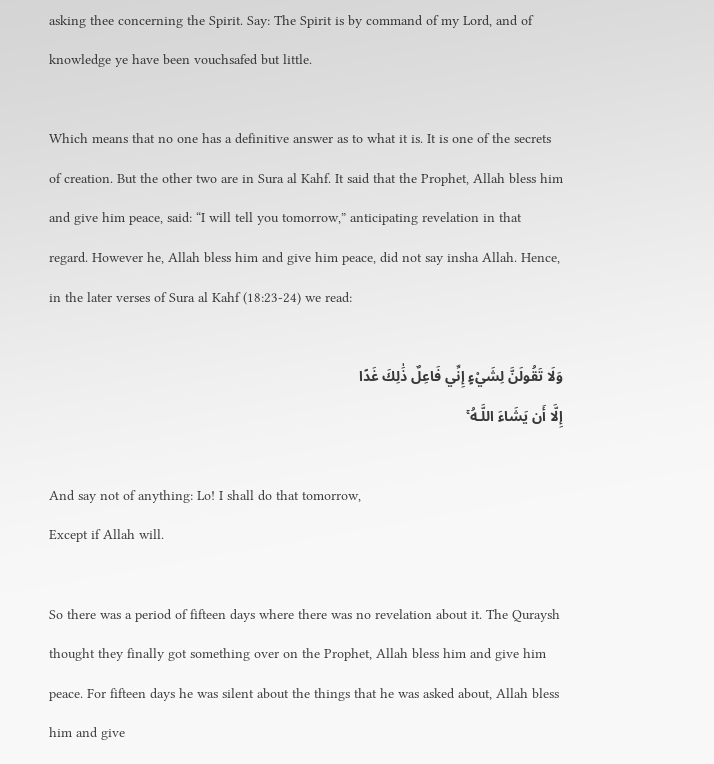asking thee concerning the Spirit. Say: The Spirit is by command of my Lord, and of knowledge ye have been vouchsafed but little.

Which means that no one has a definitive answer as to what it is. It is one of the secrets of creation. But the other two are in Sura al Kahf. It said that the Prophet, Allah bless him and give him peace, said: “I will tell you tomorrow,” anticipating revelation in that regard. However he, Allah bless him and give him peace, did not say insha Allah. Hence, in the later verses of Sura al Kahf (18:23-24) we read:

وَلَا تَقُولَنَّ لِشَيْءٍ إِنِّي فَاعِلٌ ذَٰلِكَ غَدًا
إِلَّا أَن يَشَاءَ اللَّـهُ ۚ

And say not of anything: Lo! I shall do that tomorrow,
Except if Allah will.

So there was a period of fifteen days where there was no revelation about it. The Quraysh thought they finally got something over on the Prophet, Allah bless him and give him peace. For fifteen days he was silent about the things that he was asked about, Allah bless him and give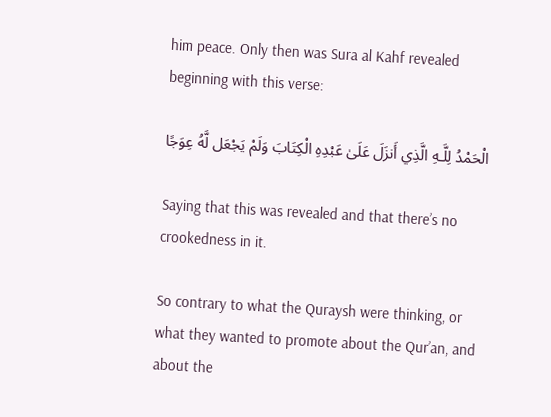him peace. Only then was Sura al Kahf revealed beginning with this verse:

الْحَمْدُ لِلَّـهِ الَّذِي أَنزَلَ عَلَىٰ عَبْدِهِ الْكِتَابَ وَلَمْ يَجْعَل لَّهُ عِوَجًا

Saying that this was revealed and that there’s no crookedness in it.

So contrary to what the Quraysh were thinking, or what they wanted to promote about the Qur’an, and about the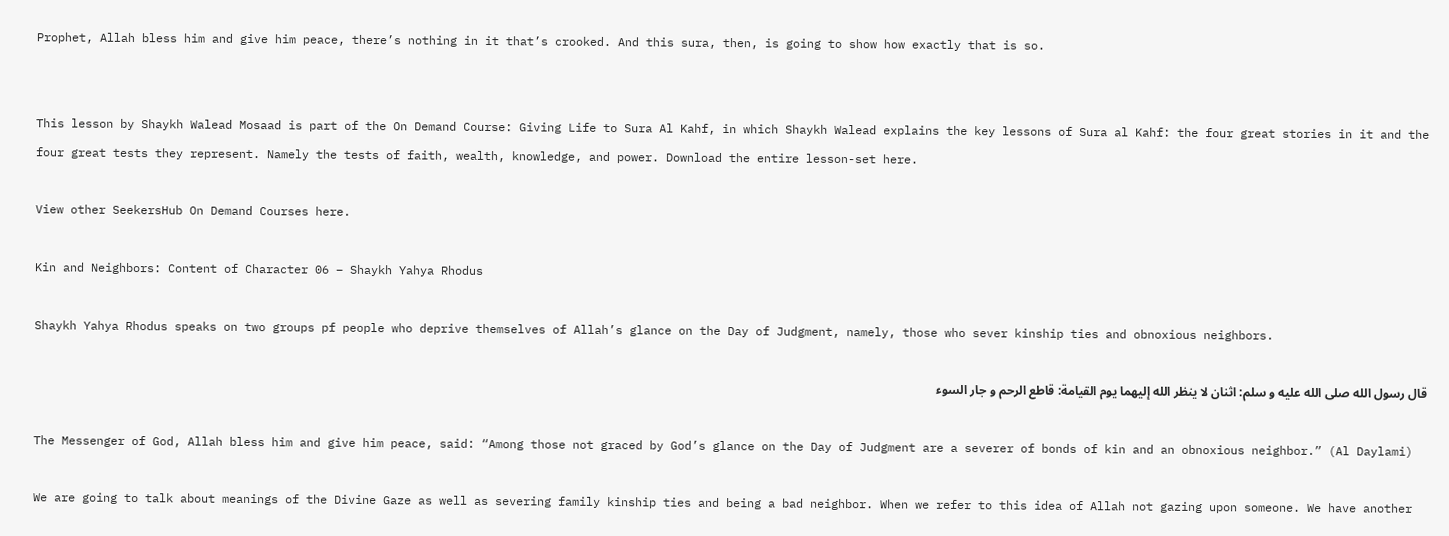Prophet, Allah bless him and give him peace, there’s nothing in it that’s crooked. And this sura, then, is going to show how exactly that is so.


This lesson by Shaykh Walead Mosaad is part of the On Demand Course: Giving Life to Sura Al Kahf, in which Shaykh Walead explains the key lessons of Sura al Kahf: the four great stories in it and the four great tests they represent. Namely the tests of faith, wealth, knowledge, and power. Download the entire lesson-set here.

View other SeekersHub On Demand Courses here.

Kin and Neighbors: Content of Character 06 – Shaykh Yahya Rhodus

Shaykh Yahya Rhodus speaks on two groups pf people who deprive themselves of Allah’s glance on the Day of Judgment, namely, those who sever kinship ties and obnoxious neighbors.

قال رسول الله صلى الله عليه و سلم: اثنان لا ينظر الله إليهما يوم القيامة: قاطع الرحم و جار السوء

The Messenger of God, Allah bless him and give him peace, said: “Among those not graced by God’s glance on the Day of Judgment are a severer of bonds of kin and an obnoxious neighbor.” (Al Daylami)

We are going to talk about meanings of the Divine Gaze as well as severing family kinship ties and being a bad neighbor. When we refer to this idea of Allah not gazing upon someone. We have another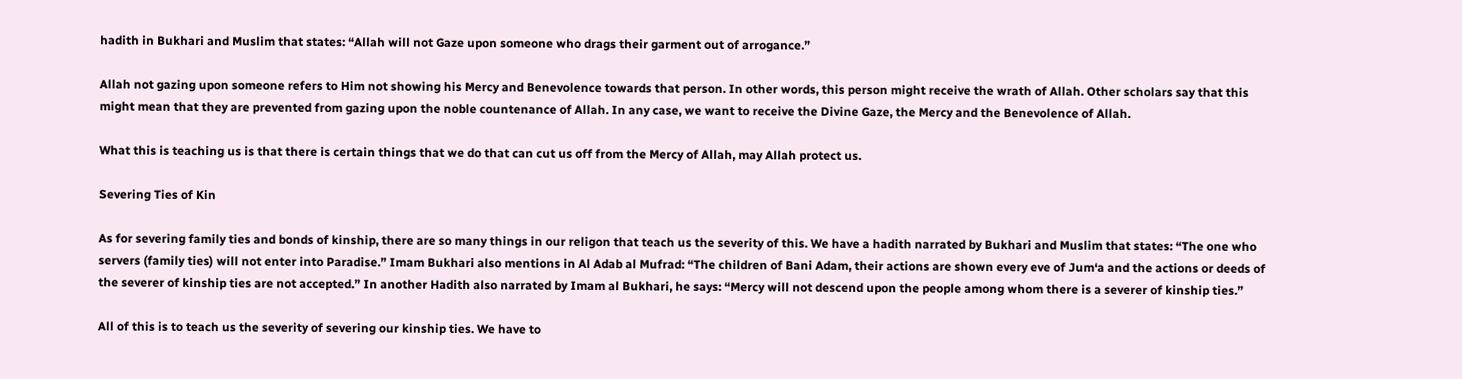hadith in Bukhari and Muslim that states: “Allah will not Gaze upon someone who drags their garment out of arrogance.”

Allah not gazing upon someone refers to Him not showing his Mercy and Benevolence towards that person. In other words, this person might receive the wrath of Allah. Other scholars say that this might mean that they are prevented from gazing upon the noble countenance of Allah. In any case, we want to receive the Divine Gaze, the Mercy and the Benevolence of Allah.

What this is teaching us is that there is certain things that we do that can cut us off from the Mercy of Allah, may Allah protect us.

Severing Ties of Kin

As for severing family ties and bonds of kinship, there are so many things in our religon that teach us the severity of this. We have a hadith narrated by Bukhari and Muslim that states: “The one who servers (family ties) will not enter into Paradise.” Imam Bukhari also mentions in Al Adab al Mufrad: “The children of Bani Adam, their actions are shown every eve of Jum‘a and the actions or deeds of the severer of kinship ties are not accepted.” In another Hadith also narrated by Imam al Bukhari, he says: “Mercy will not descend upon the people among whom there is a severer of kinship ties.”

All of this is to teach us the severity of severing our kinship ties. We have to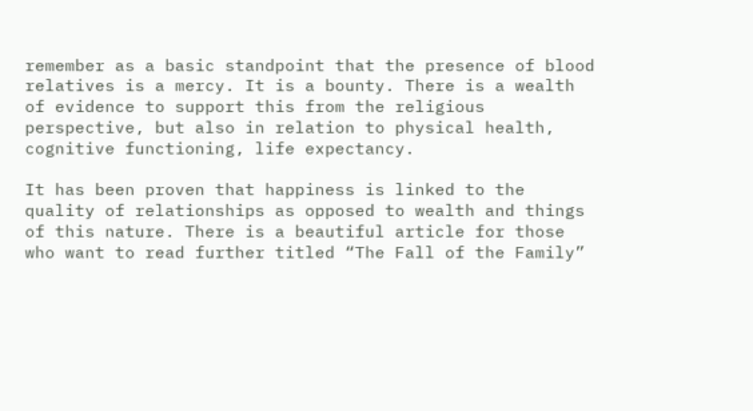remember as a basic standpoint that the presence of blood relatives is a mercy. It is a bounty. There is a wealth of evidence to support this from the religious perspective, but also in relation to physical health, cognitive functioning, life expectancy.

It has been proven that happiness is linked to the quality of relationships as opposed to wealth and things of this nature. There is a beautiful article for those who want to read further titled “The Fall of the Family”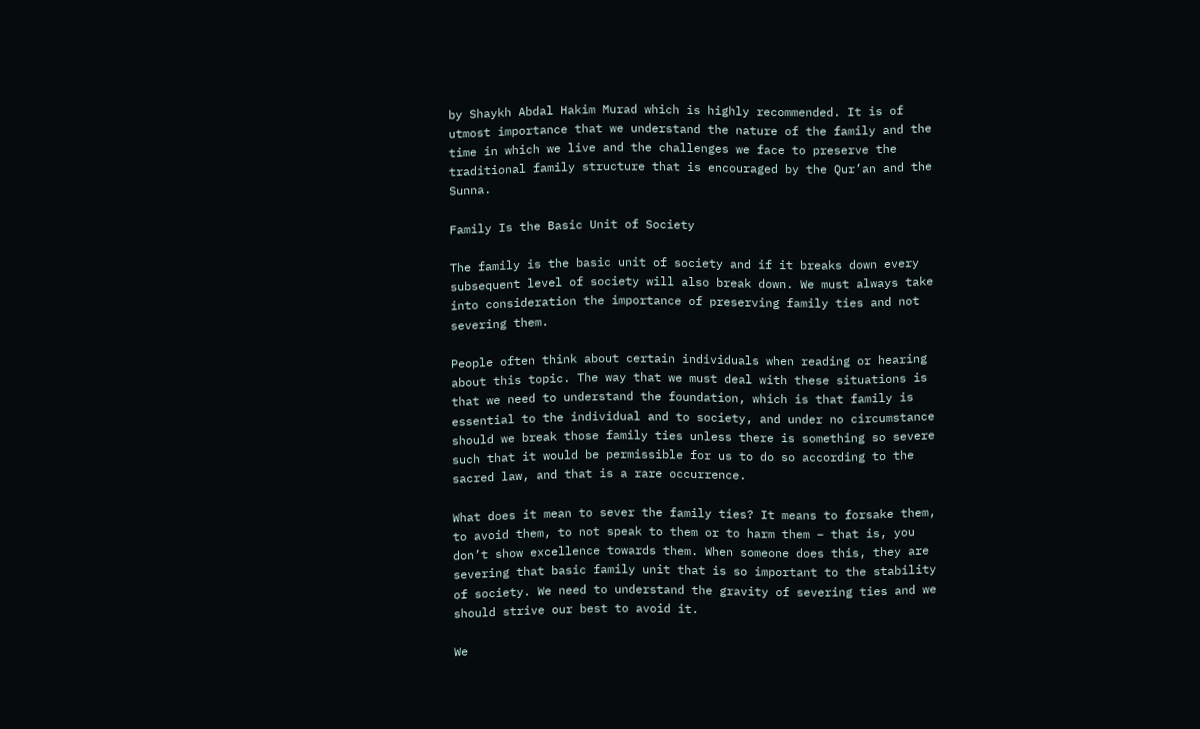by Shaykh Abdal Hakim Murad which is highly recommended. It is of utmost importance that we understand the nature of the family and the time in which we live and the challenges we face to preserve the traditional family structure that is encouraged by the Qur’an and the Sunna.

Family Is the Basic Unit of Society

The family is the basic unit of society and if it breaks down every subsequent level of society will also break down. We must always take into consideration the importance of preserving family ties and not severing them.

People often think about certain individuals when reading or hearing about this topic. The way that we must deal with these situations is that we need to understand the foundation, which is that family is essential to the individual and to society, and under no circumstance should we break those family ties unless there is something so severe such that it would be permissible for us to do so according to the sacred law, and that is a rare occurrence.

What does it mean to sever the family ties? It means to forsake them, to avoid them, to not speak to them or to harm them – that is, you don’t show excellence towards them. When someone does this, they are severing that basic family unit that is so important to the stability of society. We need to understand the gravity of severing ties and we should strive our best to avoid it.

We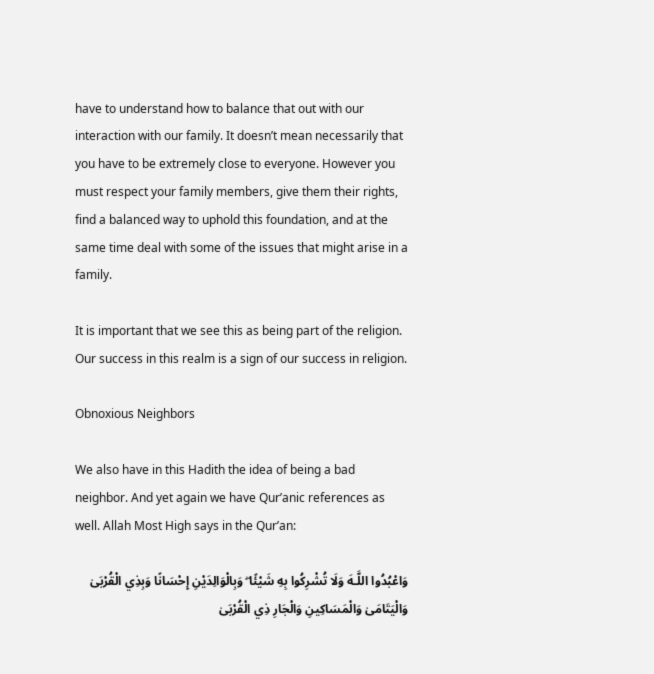have to understand how to balance that out with our interaction with our family. It doesn’t mean necessarily that you have to be extremely close to everyone. However you must respect your family members, give them their rights, find a balanced way to uphold this foundation, and at the same time deal with some of the issues that might arise in a family.

It is important that we see this as being part of the religion. Our success in this realm is a sign of our success in religion.

Obnoxious Neighbors

We also have in this Hadith the idea of being a bad neighbor. And yet again we have Qur’anic references as well. Allah Most High says in the Qur’an:

وَاعْبُدُوا اللَّـهَ وَلَا تُشْرِكُوا بِهِ شَيْئًا ۖ وَبِالْوَالِدَيْنِ إِحْسَانًا وَبِذِي الْقُرْبَىٰ وَالْيَتَامَىٰ وَالْمَسَاكِينِ وَالْجَارِ ذِي الْقُرْبَىٰ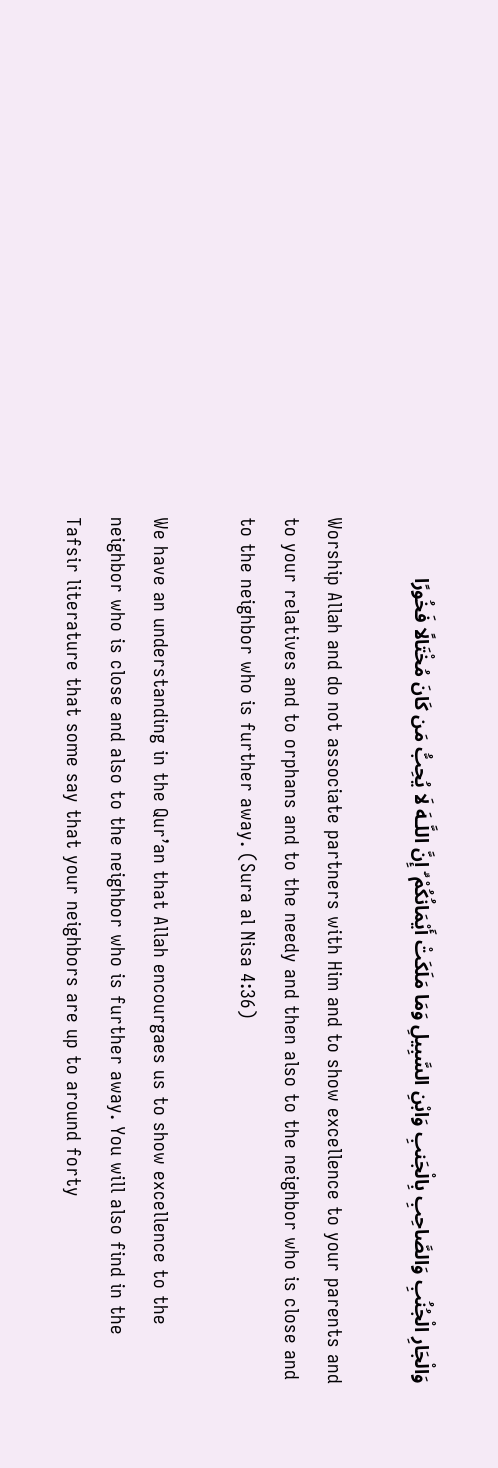وَالْجَارِ الْجُنُبِ وَالصَّاحِبِ بِالْجَنبِ وَابْنِ السَّبِيلِ وَمَا مَلَكَتْ أَيْمَانُكُمْ ۗ إِنَّ اللَّـهَ لَا يُحِبُّ مَن كَانَ مُخْتَالًا فَخُورًا

Worship Allah and do not associate partners with Him and to show excellence to your parents and to your relatives and to orphans and to the needy and then also to the neighbor who is close and to the neighbor who is further away. (Sura al Nisa 4:36)

We have an understanding in the Qur’an that Allah encourgaes us to show excellence to the neighbor who is close and also to the neighbor who is further away. You will also find in the Tafsir literature that some say that your neighbors are up to around forty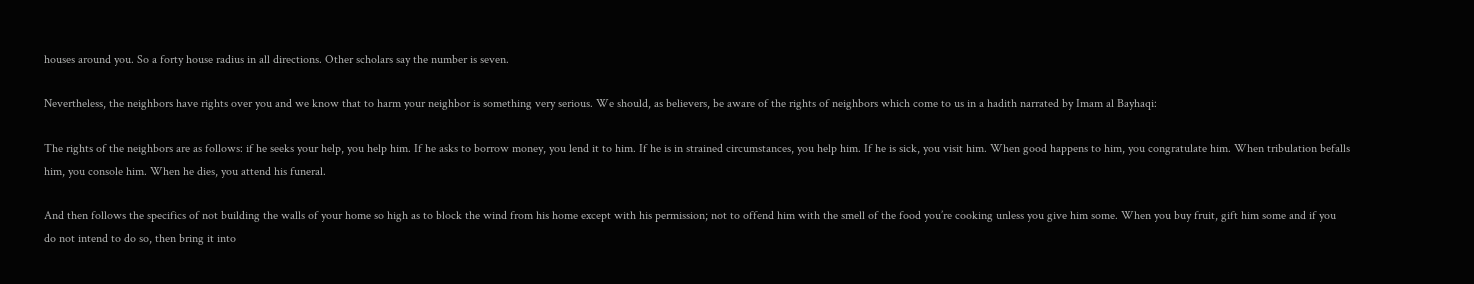houses around you. So a forty house radius in all directions. Other scholars say the number is seven.

Nevertheless, the neighbors have rights over you and we know that to harm your neighbor is something very serious. We should, as believers, be aware of the rights of neighbors which come to us in a hadith narrated by Imam al Bayhaqi:

The rights of the neighbors are as follows: if he seeks your help, you help him. If he asks to borrow money, you lend it to him. If he is in strained circumstances, you help him. If he is sick, you visit him. When good happens to him, you congratulate him. When tribulation befalls him, you console him. When he dies, you attend his funeral.

And then follows the specifics of not building the walls of your home so high as to block the wind from his home except with his permission; not to offend him with the smell of the food you’re cooking unless you give him some. When you buy fruit, gift him some and if you do not intend to do so, then bring it into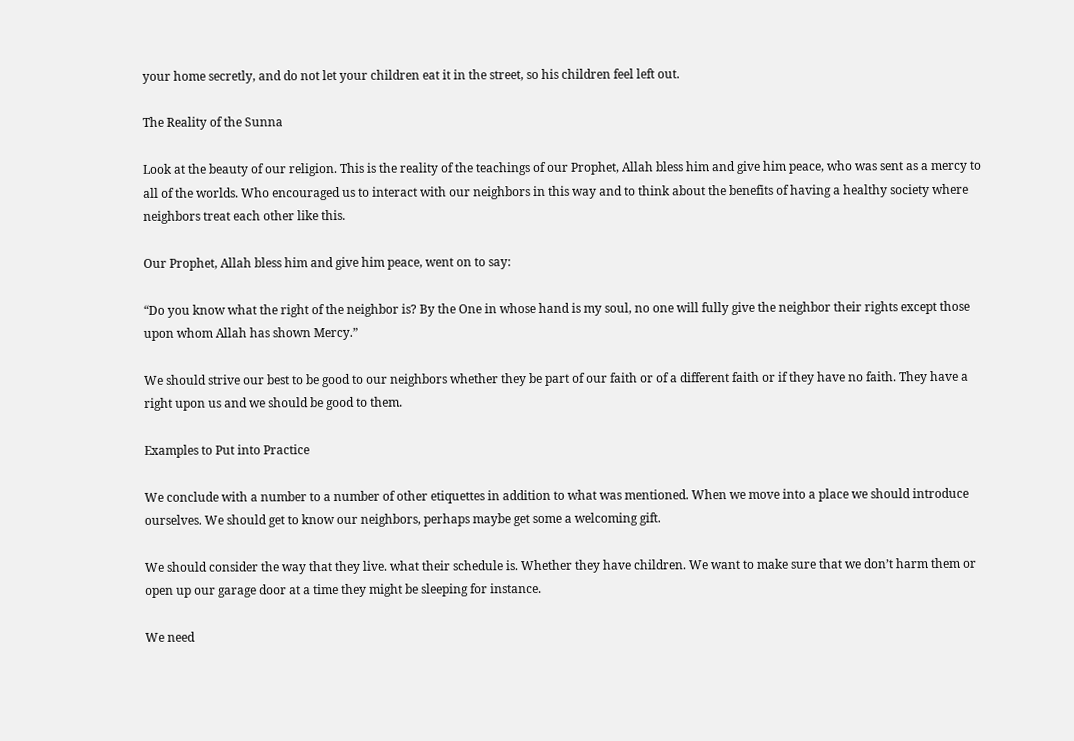your home secretly, and do not let your children eat it in the street, so his children feel left out.

The Reality of the Sunna

Look at the beauty of our religion. This is the reality of the teachings of our Prophet, Allah bless him and give him peace, who was sent as a mercy to all of the worlds. Who encouraged us to interact with our neighbors in this way and to think about the benefits of having a healthy society where neighbors treat each other like this.

Our Prophet, Allah bless him and give him peace, went on to say:

“Do you know what the right of the neighbor is? By the One in whose hand is my soul, no one will fully give the neighbor their rights except those upon whom Allah has shown Mercy.”

We should strive our best to be good to our neighbors whether they be part of our faith or of a different faith or if they have no faith. They have a right upon us and we should be good to them.

Examples to Put into Practice

We conclude with a number to a number of other etiquettes in addition to what was mentioned. When we move into a place we should introduce ourselves. We should get to know our neighbors, perhaps maybe get some a welcoming gift.

We should consider the way that they live. what their schedule is. Whether they have children. We want to make sure that we don’t harm them or open up our garage door at a time they might be sleeping for instance.

We need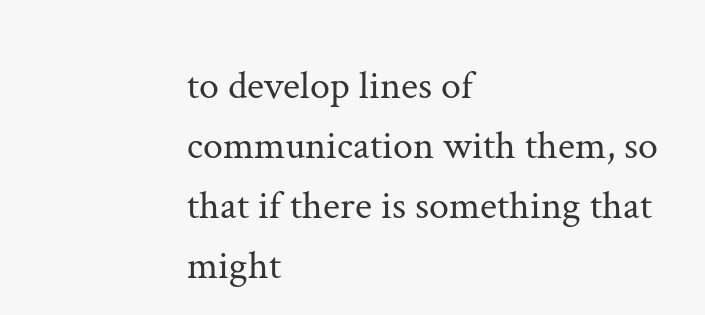to develop lines of communication with them, so that if there is something that might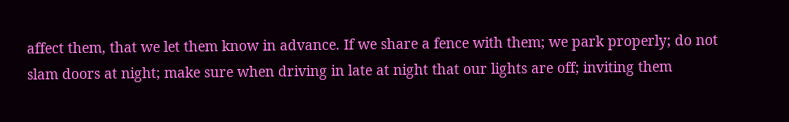affect them, that we let them know in advance. If we share a fence with them; we park properly; do not slam doors at night; make sure when driving in late at night that our lights are off; inviting them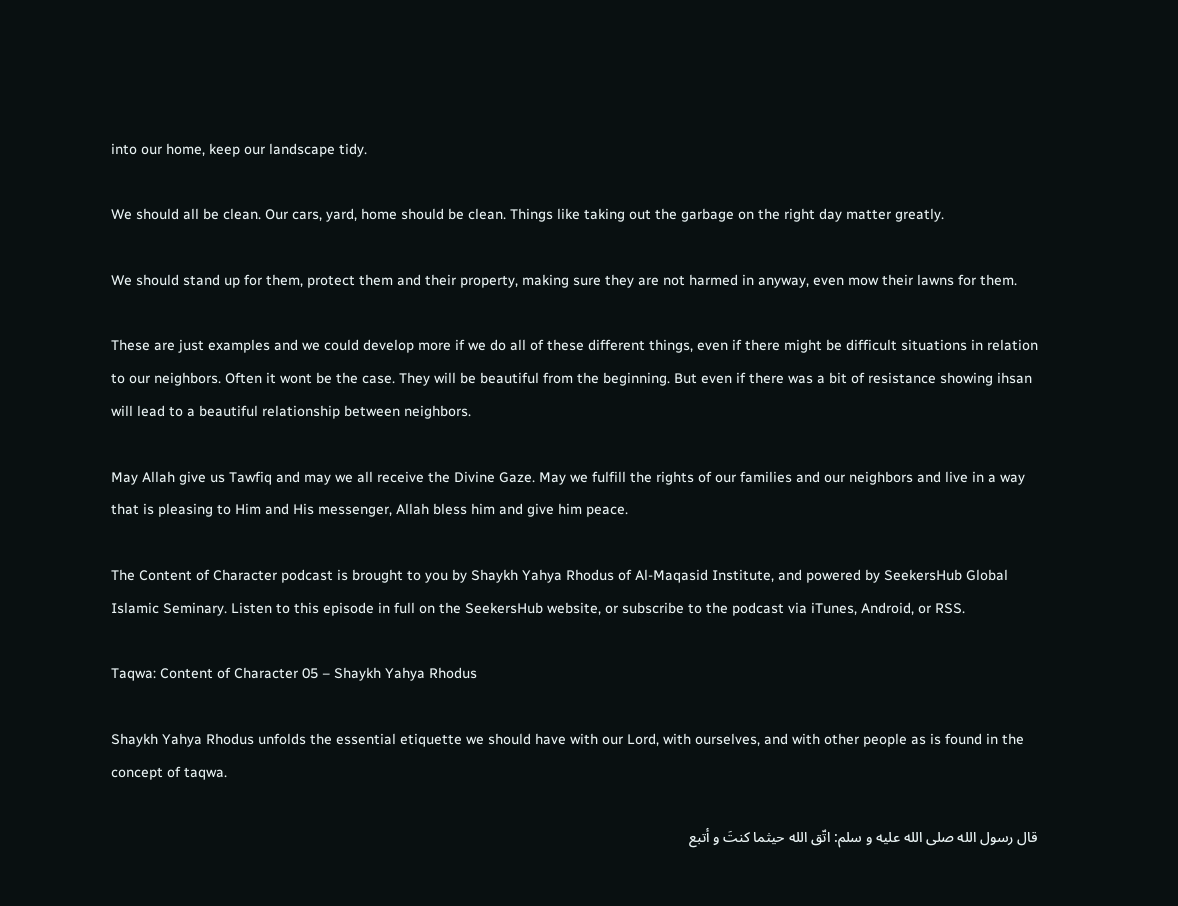into our home, keep our landscape tidy.

We should all be clean. Our cars, yard, home should be clean. Things like taking out the garbage on the right day matter greatly.

We should stand up for them, protect them and their property, making sure they are not harmed in anyway, even mow their lawns for them.

These are just examples and we could develop more if we do all of these different things, even if there might be difficult situations in relation to our neighbors. Often it wont be the case. They will be beautiful from the beginning. But even if there was a bit of resistance showing ihsan will lead to a beautiful relationship between neighbors.

May Allah give us Tawfiq and may we all receive the Divine Gaze. May we fulfill the rights of our families and our neighbors and live in a way that is pleasing to Him and His messenger, Allah bless him and give him peace.

The Content of Character podcast is brought to you by Shaykh Yahya Rhodus of Al-Maqasid Institute, and powered by SeekersHub Global Islamic Seminary. Listen to this episode in full on the SeekersHub website, or subscribe to the podcast via iTunes, Android, or RSS.

Taqwa: Content of Character 05 – Shaykh Yahya Rhodus

Shaykh Yahya Rhodus unfolds the essential etiquette we should have with our Lord, with ourselves, and with other people as is found in the concept of taqwa.

قال رسول الله صلى الله عليه و سلم: اتّق الله حيثما كنتَ و أتبع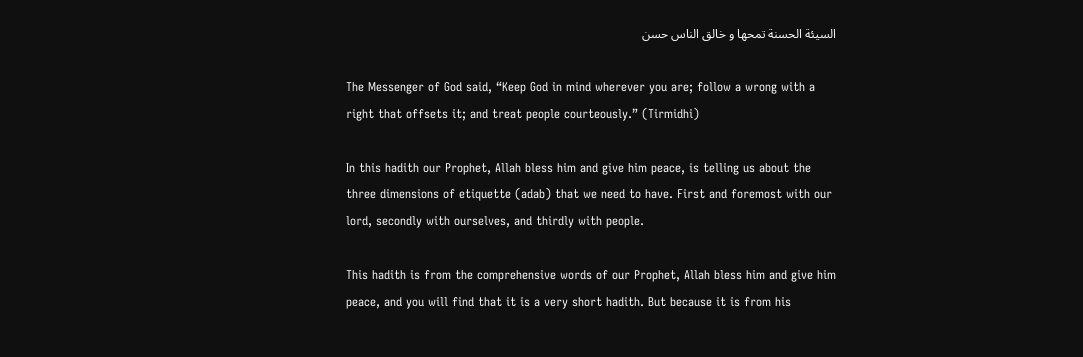السيئة الحسنة تمحها و خالق الناس حسن

The Messenger of God said, “Keep God in mind wherever you are; follow a wrong with a right that offsets it; and treat people courteously.” (Tirmidhi)

In this hadith our Prophet, Allah bless him and give him peace, is telling us about the three dimensions of etiquette (adab) that we need to have. First and foremost with our lord, secondly with ourselves, and thirdly with people.

This hadith is from the comprehensive words of our Prophet, Allah bless him and give him peace, and you will find that it is a very short hadith. But because it is from his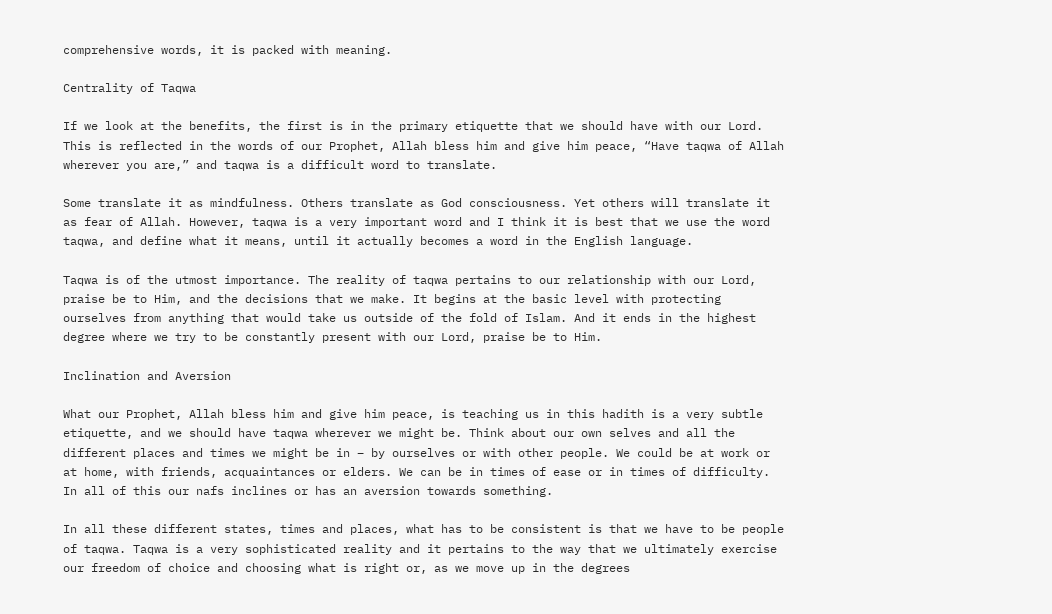comprehensive words, it is packed with meaning.

Centrality of Taqwa

If we look at the benefits, the first is in the primary etiquette that we should have with our Lord. This is reflected in the words of our Prophet, Allah bless him and give him peace, “Have taqwa of Allah wherever you are,” and taqwa is a difficult word to translate.

Some translate it as mindfulness. Others translate as God consciousness. Yet others will translate it as fear of Allah. However, taqwa is a very important word and I think it is best that we use the word taqwa, and define what it means, until it actually becomes a word in the English language.

Taqwa is of the utmost importance. The reality of taqwa pertains to our relationship with our Lord, praise be to Him, and the decisions that we make. It begins at the basic level with protecting ourselves from anything that would take us outside of the fold of Islam. And it ends in the highest degree where we try to be constantly present with our Lord, praise be to Him.

Inclination and Aversion

What our Prophet, Allah bless him and give him peace, is teaching us in this hadith is a very subtle etiquette, and we should have taqwa wherever we might be. Think about our own selves and all the different places and times we might be in – by ourselves or with other people. We could be at work or at home, with friends, acquaintances or elders. We can be in times of ease or in times of difficulty. In all of this our nafs inclines or has an aversion towards something.

In all these different states, times and places, what has to be consistent is that we have to be people of taqwa. Taqwa is a very sophisticated reality and it pertains to the way that we ultimately exercise our freedom of choice and choosing what is right or, as we move up in the degrees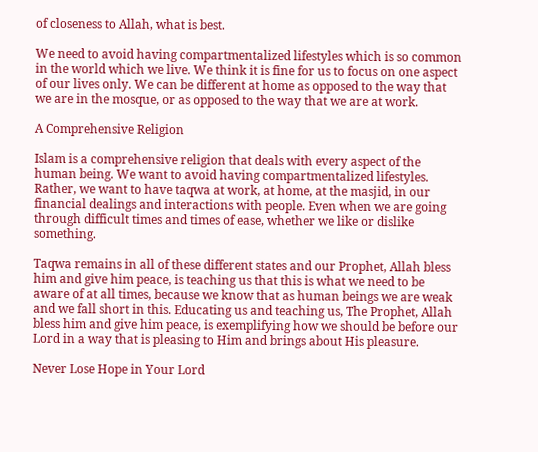of closeness to Allah, what is best.

We need to avoid having compartmentalized lifestyles which is so common in the world which we live. We think it is fine for us to focus on one aspect of our lives only. We can be different at home as opposed to the way that we are in the mosque, or as opposed to the way that we are at work.

A Comprehensive Religion

Islam is a comprehensive religion that deals with every aspect of the human being. We want to avoid having compartmentalized lifestyles. Rather, we want to have taqwa at work, at home, at the masjid, in our financial dealings and interactions with people. Even when we are going through difficult times and times of ease, whether we like or dislike something.

Taqwa remains in all of these different states and our Prophet, Allah bless him and give him peace, is teaching us that this is what we need to be aware of at all times, because we know that as human beings we are weak and we fall short in this. Educating us and teaching us, The Prophet, Allah bless him and give him peace, is exemplifying how we should be before our Lord in a way that is pleasing to Him and brings about His pleasure.

Never Lose Hope in Your Lord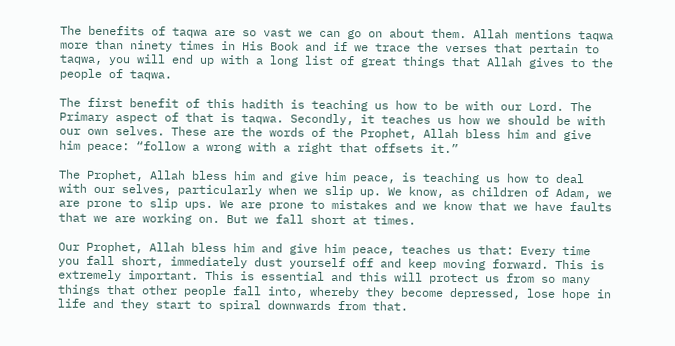The benefits of taqwa are so vast we can go on about them. Allah mentions taqwa more than ninety times in His Book and if we trace the verses that pertain to taqwa, you will end up with a long list of great things that Allah gives to the people of taqwa.

The first benefit of this hadith is teaching us how to be with our Lord. The Primary aspect of that is taqwa. Secondly, it teaches us how we should be with our own selves. These are the words of the Prophet, Allah bless him and give him peace: “follow a wrong with a right that offsets it.”

The Prophet, Allah bless him and give him peace, is teaching us how to deal with our selves, particularly when we slip up. We know, as children of Adam, we are prone to slip ups. We are prone to mistakes and we know that we have faults that we are working on. But we fall short at times.

Our Prophet, Allah bless him and give him peace, teaches us that: Every time you fall short, immediately dust yourself off and keep moving forward. This is extremely important. This is essential and this will protect us from so many things that other people fall into, whereby they become depressed, lose hope in life and they start to spiral downwards from that.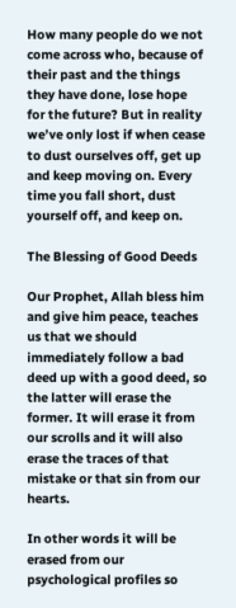How many people do we not come across who, because of their past and the things they have done, lose hope for the future? But in reality we’ve only lost if when cease to dust ourselves off, get up and keep moving on. Every time you fall short, dust yourself off, and keep on.

The Blessing of Good Deeds

Our Prophet, Allah bless him and give him peace, teaches us that we should immediately follow a bad deed up with a good deed, so the latter will erase the former. It will erase it from our scrolls and it will also erase the traces of that mistake or that sin from our hearts.

In other words it will be erased from our psychological profiles so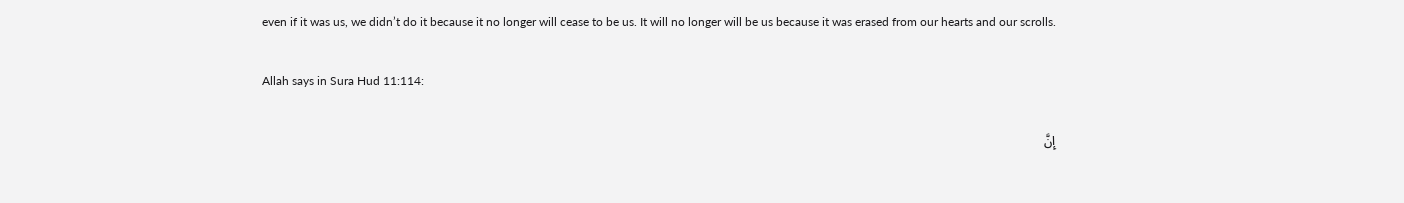even if it was us, we didn’t do it because it no longer will cease to be us. It will no longer will be us because it was erased from our hearts and our scrolls.

Allah says in Sura Hud 11:114:

إِنَّ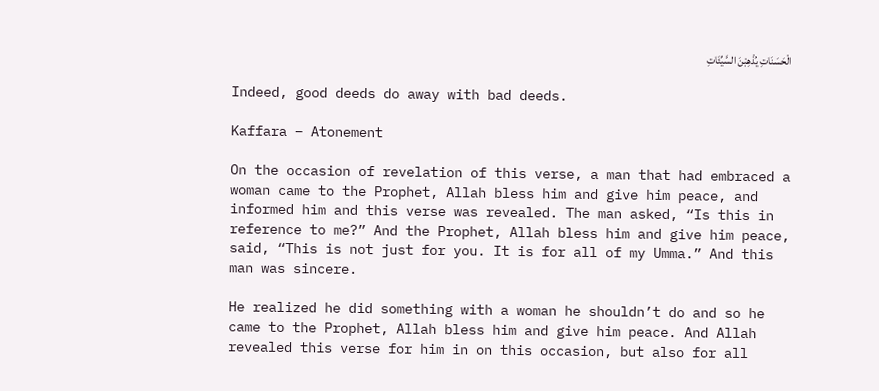الْحَسَنَاتِ يُذْهِبْنَ السَّيِّئَاتِ

Indeed, good deeds do away with bad deeds.

Kaffara – Atonement

On the occasion of revelation of this verse, a man that had embraced a woman came to the Prophet, Allah bless him and give him peace, and informed him and this verse was revealed. The man asked, “Is this in reference to me?” And the Prophet, Allah bless him and give him peace, said, “This is not just for you. It is for all of my Umma.” And this man was sincere.

He realized he did something with a woman he shouldn’t do and so he came to the Prophet, Allah bless him and give him peace. And Allah revealed this verse for him in on this occasion, but also for all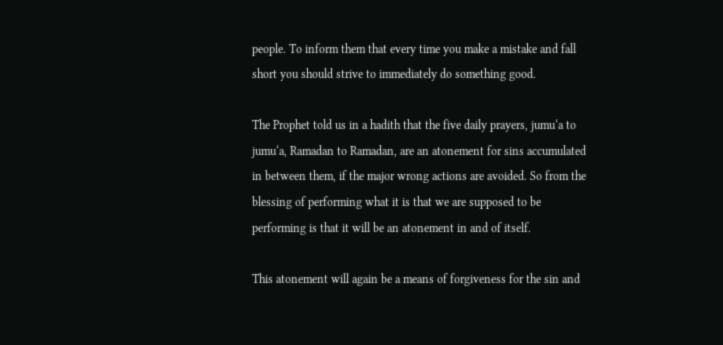people. To inform them that every time you make a mistake and fall short you should strive to immediately do something good.

The Prophet told us in a hadith that the five daily prayers, jumu‘a to jumu‘a, Ramadan to Ramadan, are an atonement for sins accumulated in between them, if the major wrong actions are avoided. So from the blessing of performing what it is that we are supposed to be performing is that it will be an atonement in and of itself.

This atonement will again be a means of forgiveness for the sin and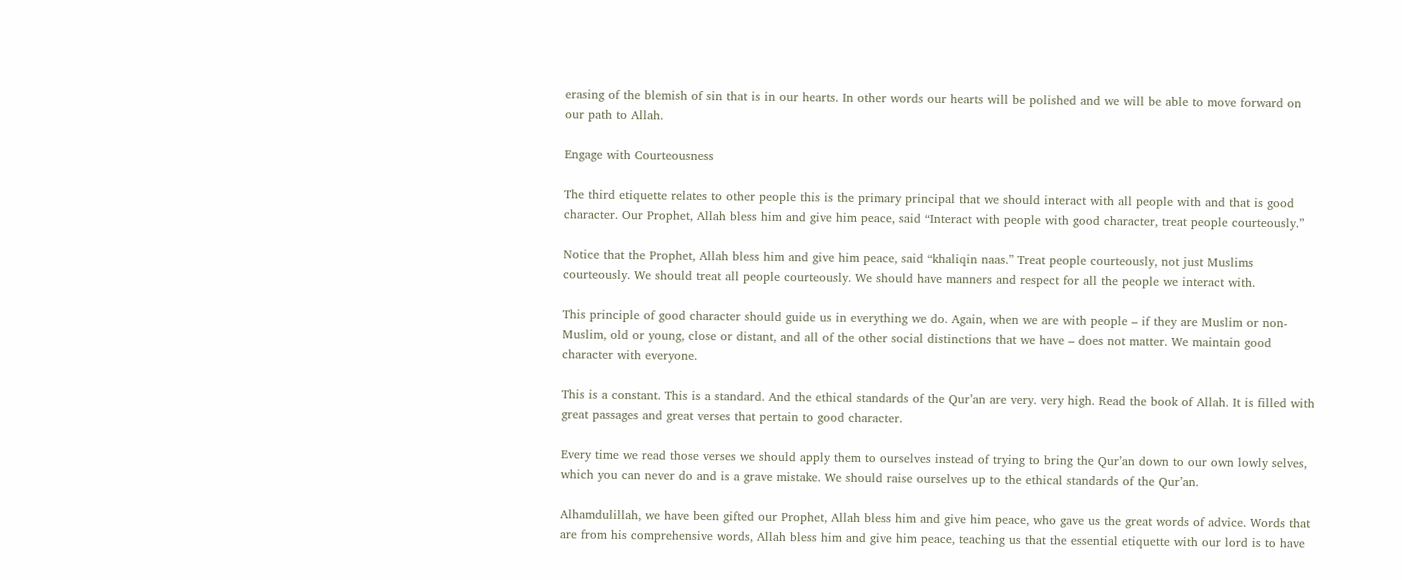erasing of the blemish of sin that is in our hearts. In other words our hearts will be polished and we will be able to move forward on our path to Allah.

Engage with Courteousness

The third etiquette relates to other people this is the primary principal that we should interact with all people with and that is good character. Our Prophet, Allah bless him and give him peace, said “Interact with people with good character, treat people courteously.”

Notice that the Prophet, Allah bless him and give him peace, said “khaliqin naas.” Treat people courteously, not just Muslims courteously. We should treat all people courteously. We should have manners and respect for all the people we interact with.

This principle of good character should guide us in everything we do. Again, when we are with people – if they are Muslim or non-Muslim, old or young, close or distant, and all of the other social distinctions that we have – does not matter. We maintain good character with everyone.

This is a constant. This is a standard. And the ethical standards of the Qur’an are very. very high. Read the book of Allah. It is filled with great passages and great verses that pertain to good character.

Every time we read those verses we should apply them to ourselves instead of trying to bring the Qur’an down to our own lowly selves, which you can never do and is a grave mistake. We should raise ourselves up to the ethical standards of the Qur’an.

Alhamdulillah, we have been gifted our Prophet, Allah bless him and give him peace, who gave us the great words of advice. Words that are from his comprehensive words, Allah bless him and give him peace, teaching us that the essential etiquette with our lord is to have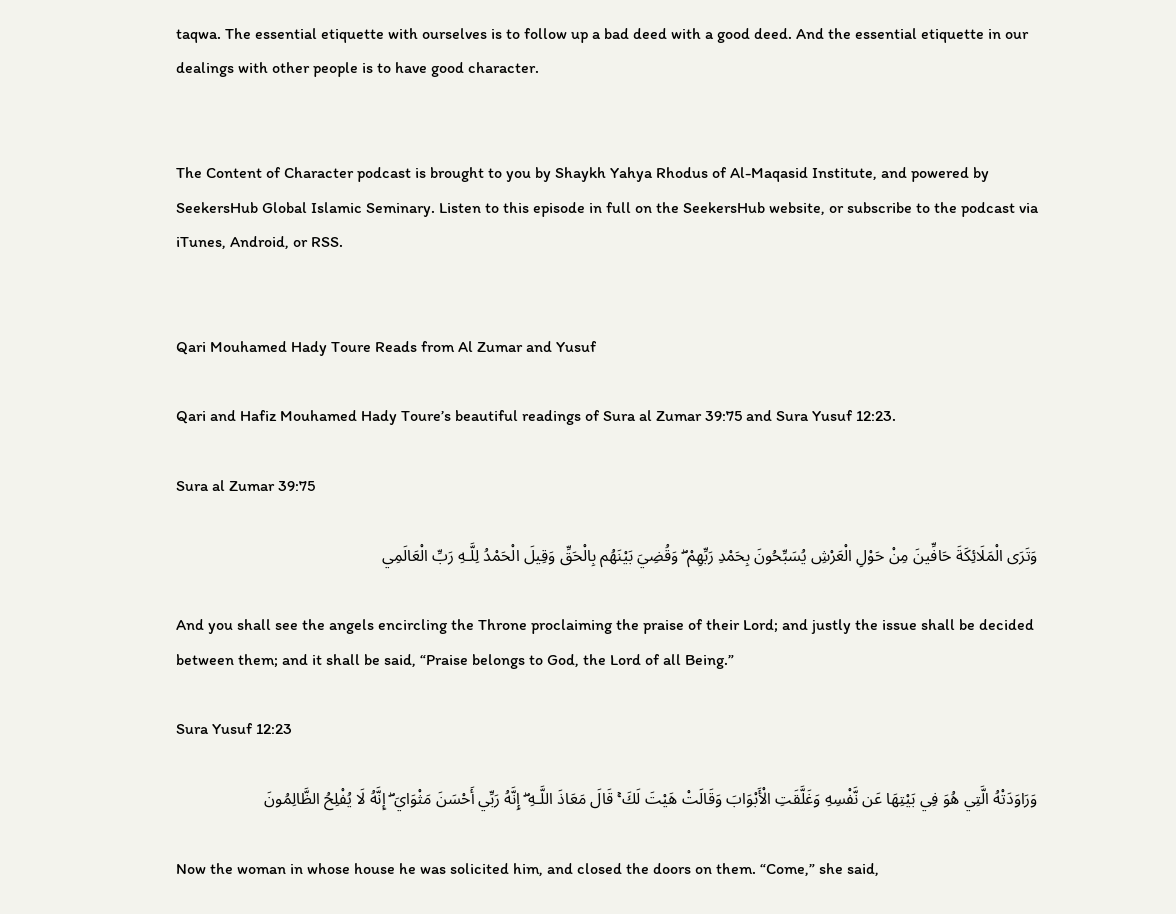taqwa. The essential etiquette with ourselves is to follow up a bad deed with a good deed. And the essential etiquette in our dealings with other people is to have good character.


The Content of Character podcast is brought to you by Shaykh Yahya Rhodus of Al-Maqasid Institute, and powered by SeekersHub Global Islamic Seminary. Listen to this episode in full on the SeekersHub website, or subscribe to the podcast via iTunes, Android, or RSS.


Qari Mouhamed Hady Toure Reads from Al Zumar and Yusuf

Qari and Hafiz Mouhamed Hady Toure’s beautiful readings of Sura al Zumar 39:75 and Sura Yusuf 12:23.

Sura al Zumar 39:75

وَتَرَى الْمَلَائِكَةَ حَافِّينَ مِنْ حَوْلِ الْعَرْشِ يُسَبِّحُونَ بِحَمْدِ رَبِّهِمْ ۖ وَقُضِيَ بَيْنَهُم بِالْحَقِّ وَقِيلَ الْحَمْدُ لِلَّـهِ رَبِّ الْعَالَمِي

And you shall see the angels encircling the Throne proclaiming the praise of their Lord; and justly the issue shall be decided between them; and it shall be said, “Praise belongs to God, the Lord of all Being.”

Sura Yusuf 12:23

وَرَاوَدَتْهُ الَّتِي هُوَ فِي بَيْتِهَا عَن نَّفْسِهِ وَغَلَّقَتِ الْأَبْوَابَ وَقَالَتْ هَيْتَ لَكَ ۚ قَالَ مَعَاذَ اللَّـهِ ۖ إِنَّهُ رَبِّي أَحْسَنَ مَثْوَايَ ۖ إِنَّهُ لَا يُفْلِحُ الظَّالِمُونَ

Now the woman in whose house he was solicited him, and closed the doors on them. “Come,” she said,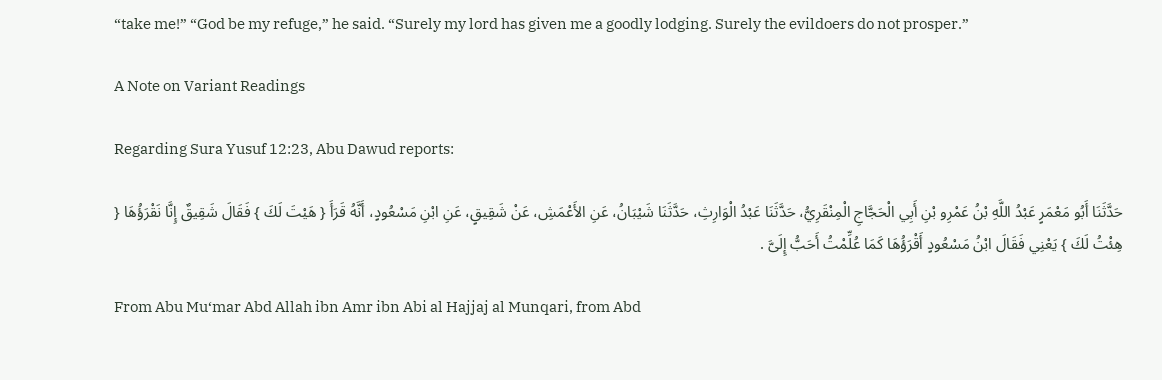“take me!” “God be my refuge,” he said. “Surely my lord has given me a goodly lodging. Surely the evildoers do not prosper.”

A Note on Variant Readings

Regarding Sura Yusuf 12:23, Abu Dawud reports:

حَدَّثَنَا أَبُو مَعْمَرٍ عَبْدُ اللَّهِ بْنُ عَمْرِو بْنِ أَبِي الْحَجَّاجِ الْمِنْقَرِيُّ، حَدَّثَنَا عَبْدُ الْوَارِثِ، حَدَّثَنَا شَيْبَانُ، عَنِ الأَعْمَشِ، عَنْ شَقِيقٍ، عَنِ ابْنِ مَسْعُودٍ، أَنَّهُ قَرَأَ { هَيْتَ لَكَ } فَقَالَ شَقِيقٌ إِنَّا نَقْرَؤُهَا { هِئْتُ لَكَ } يَعْنِي فَقَالَ ابْنُ مَسْعُودٍ أَقْرَؤُهَا كَمَا عُلِّمْتُ أَحَبُّ إِلَىَّ .

From Abu Mu‘mar Abd Allah ibn Amr ibn Abi al Hajjaj al Munqari, from Abd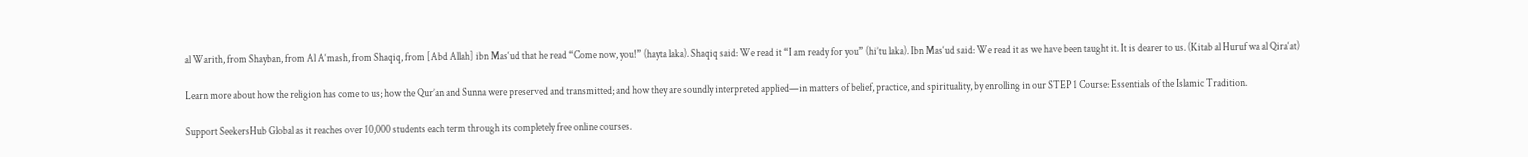al Warith, from Shayban, from Al A‘mash, from Shaqiq, from [Abd Allah] ibn Mas‘ud that he read “Come now, you!” (hayta laka). Shaqiq said: We read it “I am ready for you” (hi’tu laka). Ibn Mas‘ud said: We read it as we have been taught it. It is dearer to us. (Kitab al Huruf wa al Qira‘at)

Learn more about how the religion has come to us; how the Qur’an and Sunna were preserved and transmitted; and how they are soundly interpreted applied—in matters of belief, practice, and spirituality, by enrolling in our STEP 1 Course: Essentials of the Islamic Tradition.

Support SeekersHub Global as it reaches over 10,000 students each term through its completely free online courses.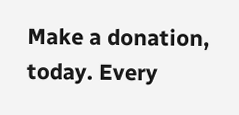Make a donation, today. Every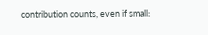contribution counts, even if small: